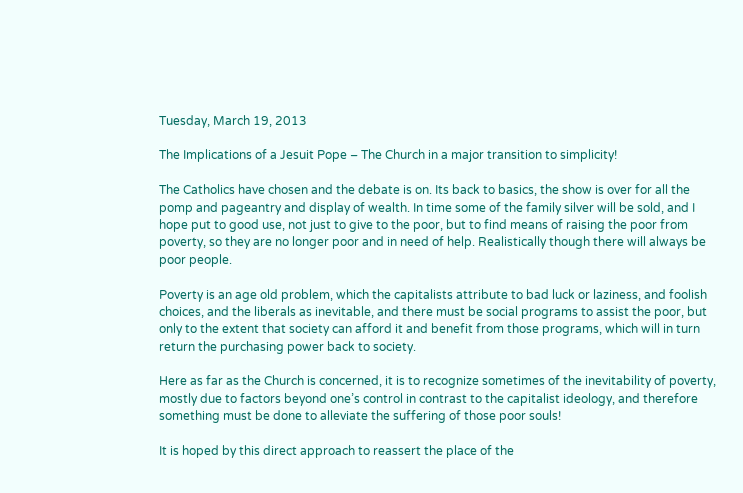Tuesday, March 19, 2013

The Implications of a Jesuit Pope – The Church in a major transition to simplicity!

The Catholics have chosen and the debate is on. Its back to basics, the show is over for all the pomp and pageantry and display of wealth. In time some of the family silver will be sold, and I hope put to good use, not just to give to the poor, but to find means of raising the poor from poverty, so they are no longer poor and in need of help. Realistically though there will always be poor people.

Poverty is an age old problem, which the capitalists attribute to bad luck or laziness, and foolish choices, and the liberals as inevitable, and there must be social programs to assist the poor, but only to the extent that society can afford it and benefit from those programs, which will in turn return the purchasing power back to society.

Here as far as the Church is concerned, it is to recognize sometimes of the inevitability of poverty, mostly due to factors beyond one’s control in contrast to the capitalist ideology, and therefore something must be done to alleviate the suffering of those poor souls!

It is hoped by this direct approach to reassert the place of the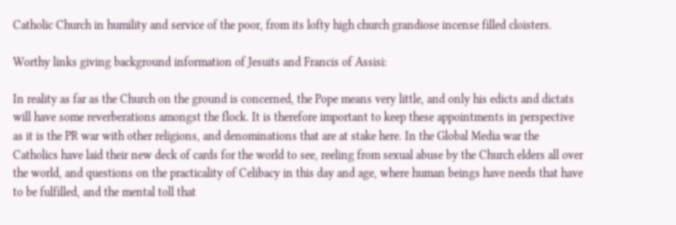Catholic Church in humility and service of the poor, from its lofty high church grandiose incense filled cloisters.

Worthy links giving background information of Jesuits and Francis of Assisi:

In reality as far as the Church on the ground is concerned, the Pope means very little, and only his edicts and dictats will have some reverberations amongst the flock. It is therefore important to keep these appointments in perspective as it is the PR war with other religions, and denominations that are at stake here. In the Global Media war the Catholics have laid their new deck of cards for the world to see, reeling from sexual abuse by the Church elders all over the world, and questions on the practicality of Celibacy in this day and age, where human beings have needs that have to be fulfilled, and the mental toll that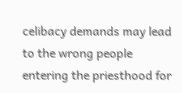celibacy demands may lead to the wrong people entering the priesthood for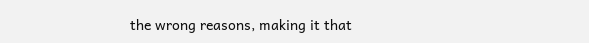the wrong reasons, making it that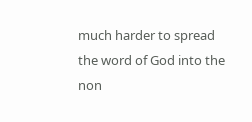much harder to spread the word of God into the non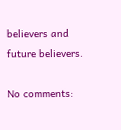believers and future believers.

No comments: